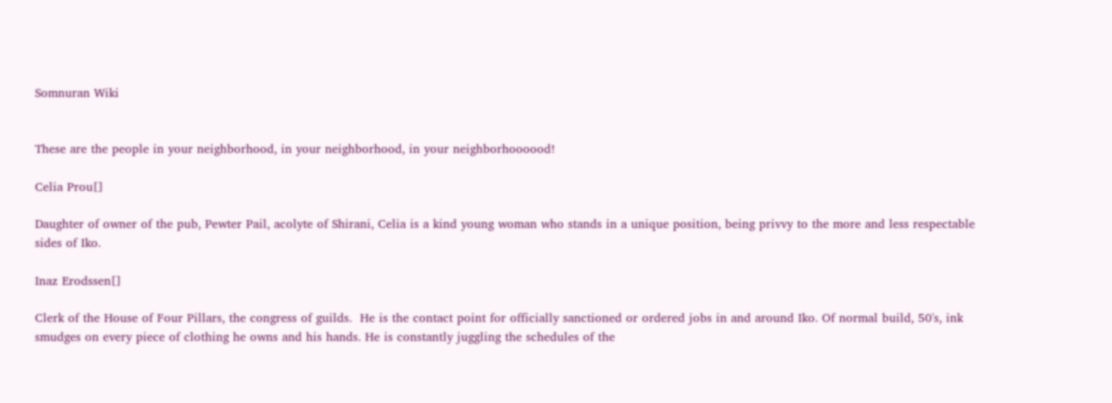Somnuran Wiki


These are the people in your neighborhood, in your neighborhood, in your neighborhoooood!

Celia Prou[]

Daughter of owner of the pub, Pewter Pail, acolyte of Shirani, Celia is a kind young woman who stands in a unique position, being privvy to the more and less respectable sides of Iko.

Inaz Erodssen[]

Clerk of the House of Four Pillars, the congress of guilds.  He is the contact point for officially sanctioned or ordered jobs in and around Iko. Of normal build, 50's, ink smudges on every piece of clothing he owns and his hands. He is constantly juggling the schedules of the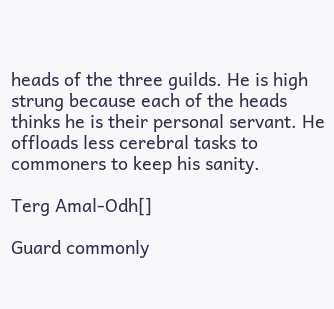heads of the three guilds. He is high strung because each of the heads thinks he is their personal servant. He offloads less cerebral tasks to commoners to keep his sanity.

Terg Amal-Odh[]

Guard commonly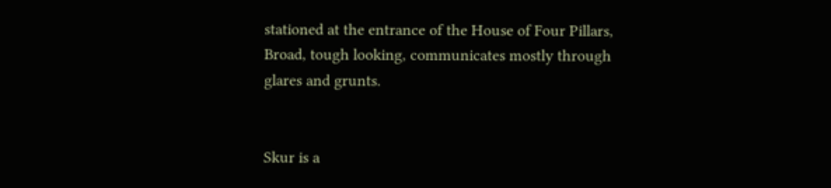stationed at the entrance of the House of Four Pillars, Broad, tough looking, communicates mostly through glares and grunts.


Skur is a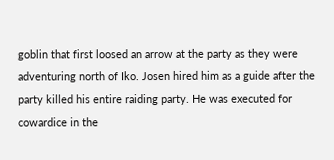goblin that first loosed an arrow at the party as they were adventuring north of Iko. Josen hired him as a guide after the party killed his entire raiding party. He was executed for cowardice in the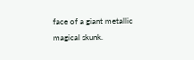face of a giant metallic magical skunk.